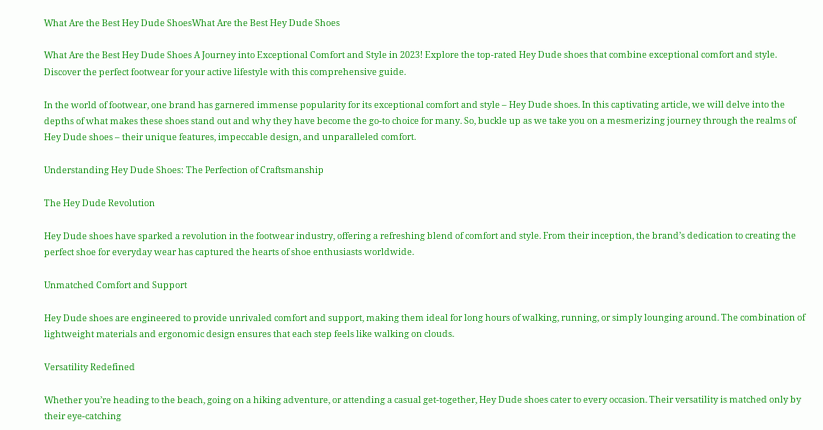What Are the Best Hey Dude ShoesWhat Are the Best Hey Dude Shoes

What Are the Best Hey Dude Shoes A Journey into Exceptional Comfort and Style in 2023! Explore the top-rated Hey Dude shoes that combine exceptional comfort and style. Discover the perfect footwear for your active lifestyle with this comprehensive guide.

In the world of footwear, one brand has garnered immense popularity for its exceptional comfort and style – Hey Dude shoes. In this captivating article, we will delve into the depths of what makes these shoes stand out and why they have become the go-to choice for many. So, buckle up as we take you on a mesmerizing journey through the realms of Hey Dude shoes – their unique features, impeccable design, and unparalleled comfort.

Understanding Hey Dude Shoes: The Perfection of Craftsmanship

The Hey Dude Revolution

Hey Dude shoes have sparked a revolution in the footwear industry, offering a refreshing blend of comfort and style. From their inception, the brand’s dedication to creating the perfect shoe for everyday wear has captured the hearts of shoe enthusiasts worldwide.

Unmatched Comfort and Support

Hey Dude shoes are engineered to provide unrivaled comfort and support, making them ideal for long hours of walking, running, or simply lounging around. The combination of lightweight materials and ergonomic design ensures that each step feels like walking on clouds.

Versatility Redefined

Whether you’re heading to the beach, going on a hiking adventure, or attending a casual get-together, Hey Dude shoes cater to every occasion. Their versatility is matched only by their eye-catching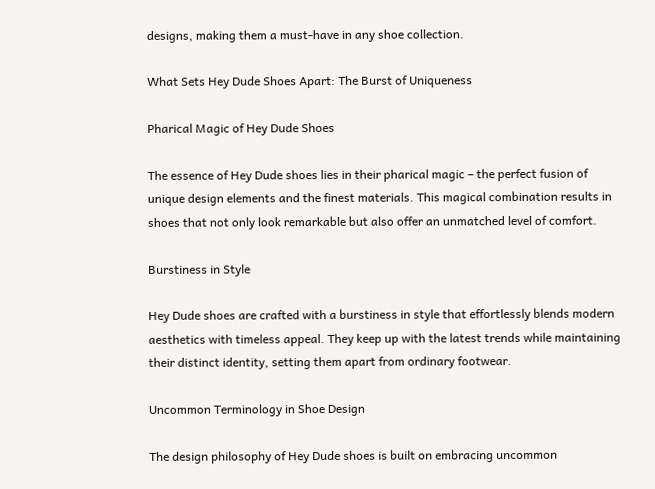designs, making them a must-have in any shoe collection.

What Sets Hey Dude Shoes Apart: The Burst of Uniqueness

Pharical Magic of Hey Dude Shoes

The essence of Hey Dude shoes lies in their pharical magic – the perfect fusion of unique design elements and the finest materials. This magical combination results in shoes that not only look remarkable but also offer an unmatched level of comfort.

Burstiness in Style

Hey Dude shoes are crafted with a burstiness in style that effortlessly blends modern aesthetics with timeless appeal. They keep up with the latest trends while maintaining their distinct identity, setting them apart from ordinary footwear.

Uncommon Terminology in Shoe Design

The design philosophy of Hey Dude shoes is built on embracing uncommon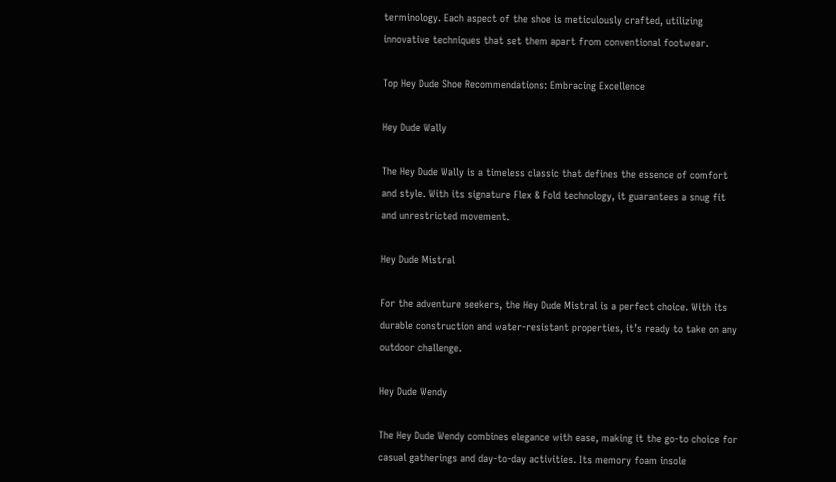terminology. Each aspect of the shoe is meticulously crafted, utilizing innovative techniques that set them apart from conventional footwear.

Top Hey Dude Shoe Recommendations: Embracing Excellence

Hey Dude Wally

The Hey Dude Wally is a timeless classic that defines the essence of comfort and style. With its signature Flex & Fold technology, it guarantees a snug fit and unrestricted movement.

Hey Dude Mistral

For the adventure seekers, the Hey Dude Mistral is a perfect choice. With its durable construction and water-resistant properties, it’s ready to take on any outdoor challenge.

Hey Dude Wendy

The Hey Dude Wendy combines elegance with ease, making it the go-to choice for casual gatherings and day-to-day activities. Its memory foam insole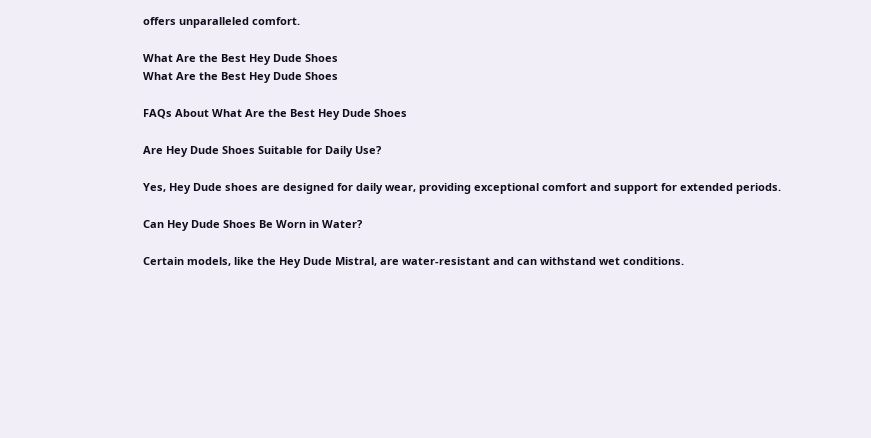offers unparalleled comfort.

What Are the Best Hey Dude Shoes
What Are the Best Hey Dude Shoes

FAQs About What Are the Best Hey Dude Shoes

Are Hey Dude Shoes Suitable for Daily Use?

Yes, Hey Dude shoes are designed for daily wear, providing exceptional comfort and support for extended periods.

Can Hey Dude Shoes Be Worn in Water?

Certain models, like the Hey Dude Mistral, are water-resistant and can withstand wet conditions.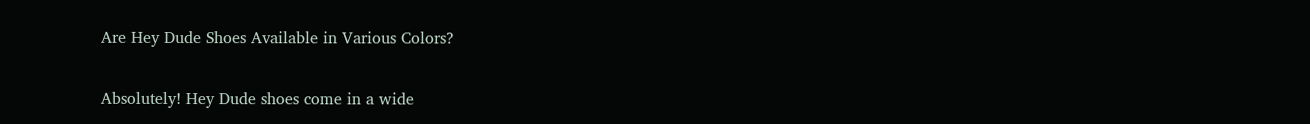Are Hey Dude Shoes Available in Various Colors?

Absolutely! Hey Dude shoes come in a wide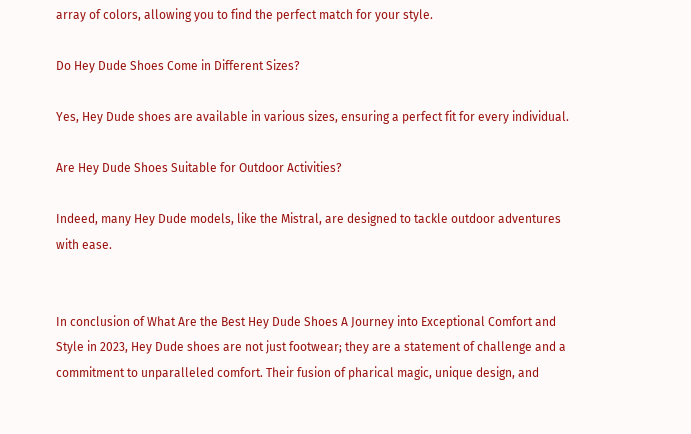array of colors, allowing you to find the perfect match for your style.

Do Hey Dude Shoes Come in Different Sizes?

Yes, Hey Dude shoes are available in various sizes, ensuring a perfect fit for every individual.

Are Hey Dude Shoes Suitable for Outdoor Activities?

Indeed, many Hey Dude models, like the Mistral, are designed to tackle outdoor adventures with ease.


In conclusion of What Are the Best Hey Dude Shoes A Journey into Exceptional Comfort and Style in 2023, Hey Dude shoes are not just footwear; they are a statement of challenge and a commitment to unparalleled comfort. Their fusion of pharical magic, unique design, and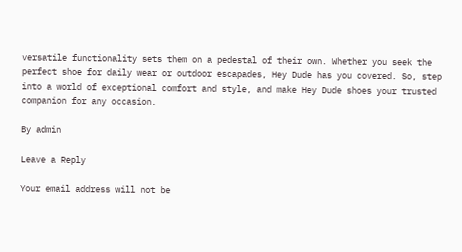versatile functionality sets them on a pedestal of their own. Whether you seek the perfect shoe for daily wear or outdoor escapades, Hey Dude has you covered. So, step into a world of exceptional comfort and style, and make Hey Dude shoes your trusted companion for any occasion.

By admin

Leave a Reply

Your email address will not be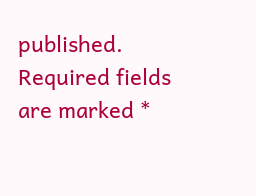published. Required fields are marked *